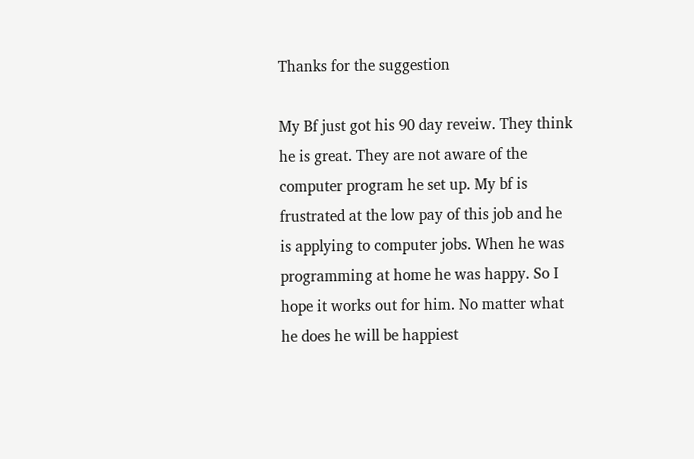Thanks for the suggestion

My Bf just got his 90 day reveiw. They think he is great. They are not aware of the computer program he set up. My bf is frustrated at the low pay of this job and he is applying to computer jobs. When he was programming at home he was happy. So I hope it works out for him. No matter what he does he will be happiest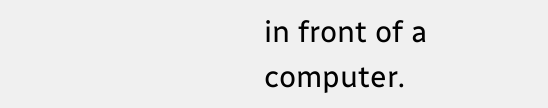in front of a computer.